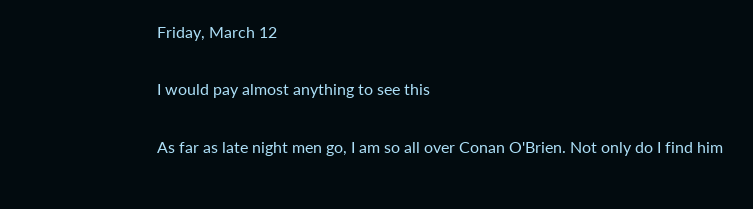Friday, March 12

I would pay almost anything to see this

As far as late night men go, I am so all over Conan O'Brien. Not only do I find him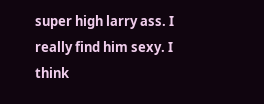super high larry ass. I really find him sexy. I think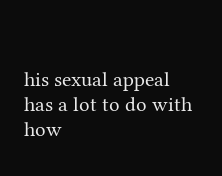his sexual appeal has a lot to do with how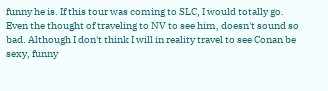funny he is. If this tour was coming to SLC, I would totally go. Even the thought of traveling to NV to see him, doesn't sound so bad. Although I don't think I will in reality travel to see Conan be sexy, funny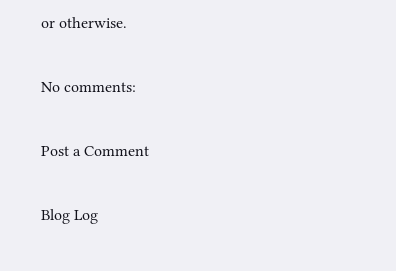or otherwise.

No comments:

Post a Comment

Blog Log